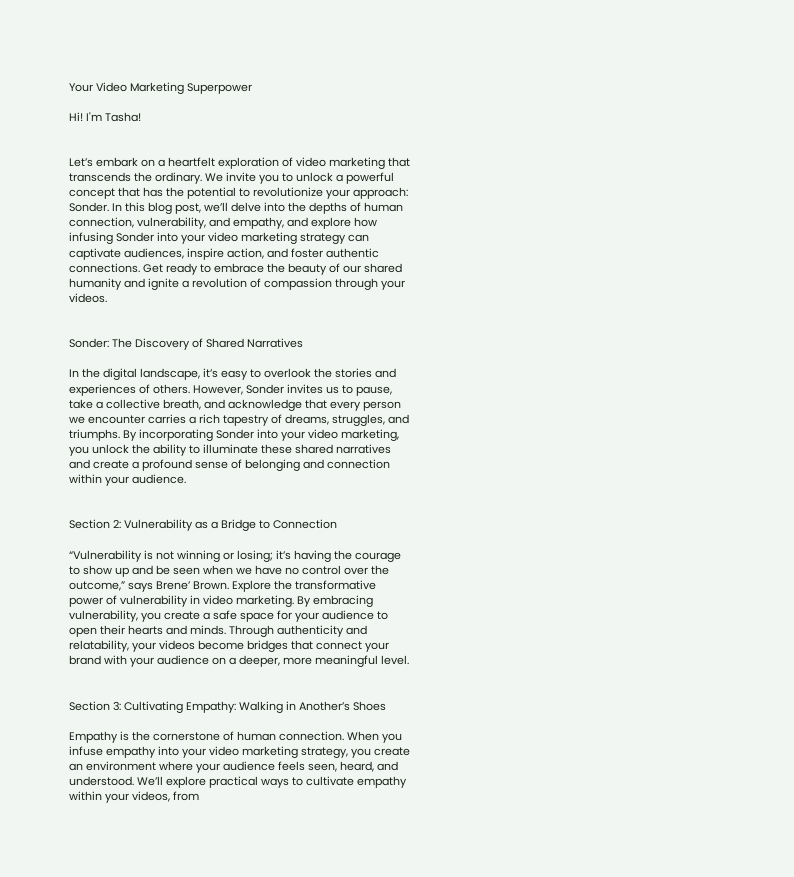Your Video Marketing Superpower

Hi! I'm Tasha!


Let’s embark on a heartfelt exploration of video marketing that transcends the ordinary. We invite you to unlock a powerful concept that has the potential to revolutionize your approach: Sonder. In this blog post, we’ll delve into the depths of human connection, vulnerability, and empathy, and explore how infusing Sonder into your video marketing strategy can captivate audiences, inspire action, and foster authentic connections. Get ready to embrace the beauty of our shared humanity and ignite a revolution of compassion through your videos.


Sonder: The Discovery of Shared Narratives

In the digital landscape, it’s easy to overlook the stories and experiences of others. However, Sonder invites us to pause, take a collective breath, and acknowledge that every person we encounter carries a rich tapestry of dreams, struggles, and triumphs. By incorporating Sonder into your video marketing, you unlock the ability to illuminate these shared narratives and create a profound sense of belonging and connection within your audience.


Section 2: Vulnerability as a Bridge to Connection

“Vulnerability is not winning or losing; it’s having the courage to show up and be seen when we have no control over the outcome,” says Brene’ Brown. Explore the transformative power of vulnerability in video marketing. By embracing vulnerability, you create a safe space for your audience to open their hearts and minds. Through authenticity and relatability, your videos become bridges that connect your brand with your audience on a deeper, more meaningful level.


Section 3: Cultivating Empathy: Walking in Another’s Shoes

Empathy is the cornerstone of human connection. When you infuse empathy into your video marketing strategy, you create an environment where your audience feels seen, heard, and understood. We’ll explore practical ways to cultivate empathy within your videos, from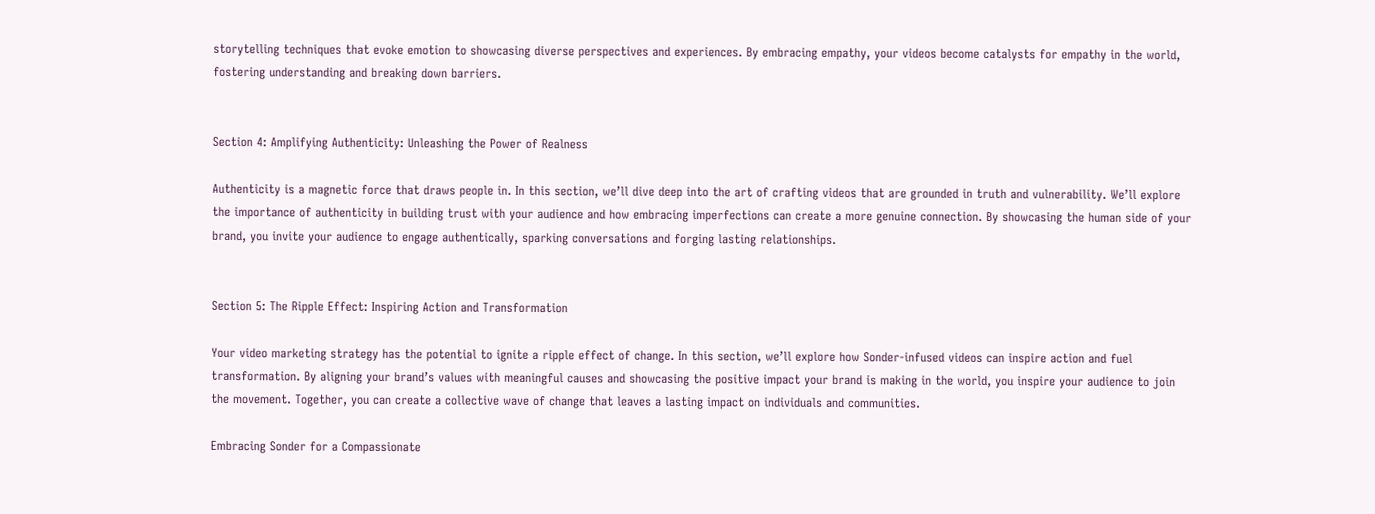storytelling techniques that evoke emotion to showcasing diverse perspectives and experiences. By embracing empathy, your videos become catalysts for empathy in the world, fostering understanding and breaking down barriers.


Section 4: Amplifying Authenticity: Unleashing the Power of Realness

Authenticity is a magnetic force that draws people in. In this section, we’ll dive deep into the art of crafting videos that are grounded in truth and vulnerability. We’ll explore the importance of authenticity in building trust with your audience and how embracing imperfections can create a more genuine connection. By showcasing the human side of your brand, you invite your audience to engage authentically, sparking conversations and forging lasting relationships.


Section 5: The Ripple Effect: Inspiring Action and Transformation

Your video marketing strategy has the potential to ignite a ripple effect of change. In this section, we’ll explore how Sonder-infused videos can inspire action and fuel transformation. By aligning your brand’s values with meaningful causes and showcasing the positive impact your brand is making in the world, you inspire your audience to join the movement. Together, you can create a collective wave of change that leaves a lasting impact on individuals and communities.

Embracing Sonder for a Compassionate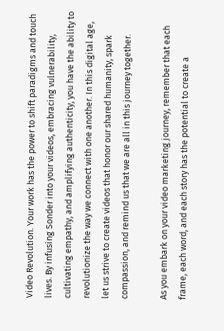Video Revolution. Your work has the power to shift paradigms and touch lives. By infusing Sonder into your videos, embracing vulnerability, cultivating empathy, and amplifying authenticity, you have the ability to revolutionize the way we connect with one another. In this digital age, let us strive to create videos that honor our shared humanity, spark compassion, and remind us that we are all in this journey together.

As you embark on your video marketing journey, remember that each frame, each word, and each story has the potential to create a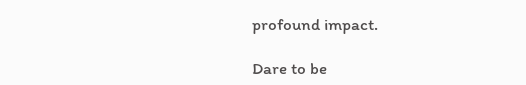profound impact.

Dare to be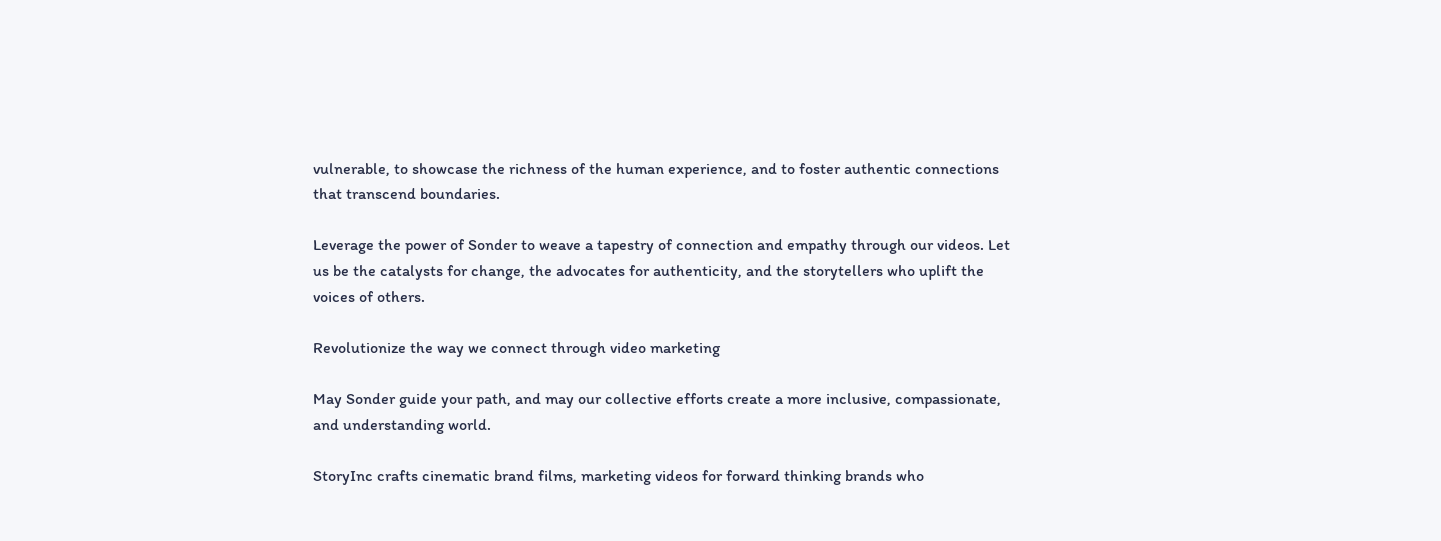vulnerable, to showcase the richness of the human experience, and to foster authentic connections that transcend boundaries.

Leverage the power of Sonder to weave a tapestry of connection and empathy through our videos. Let us be the catalysts for change, the advocates for authenticity, and the storytellers who uplift the voices of others.

Revolutionize the way we connect through video marketing

May Sonder guide your path, and may our collective efforts create a more inclusive, compassionate, and understanding world.

StoryInc crafts cinematic brand films, marketing videos for forward thinking brands who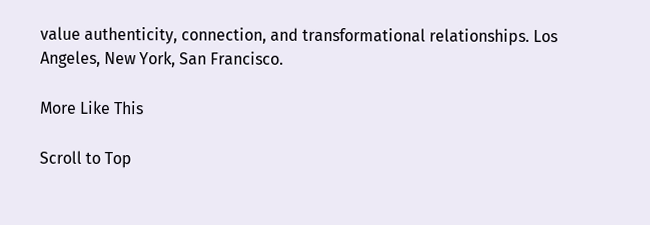value authenticity, connection, and transformational relationships. Los Angeles, New York, San Francisco.

More Like This

Scroll to Top